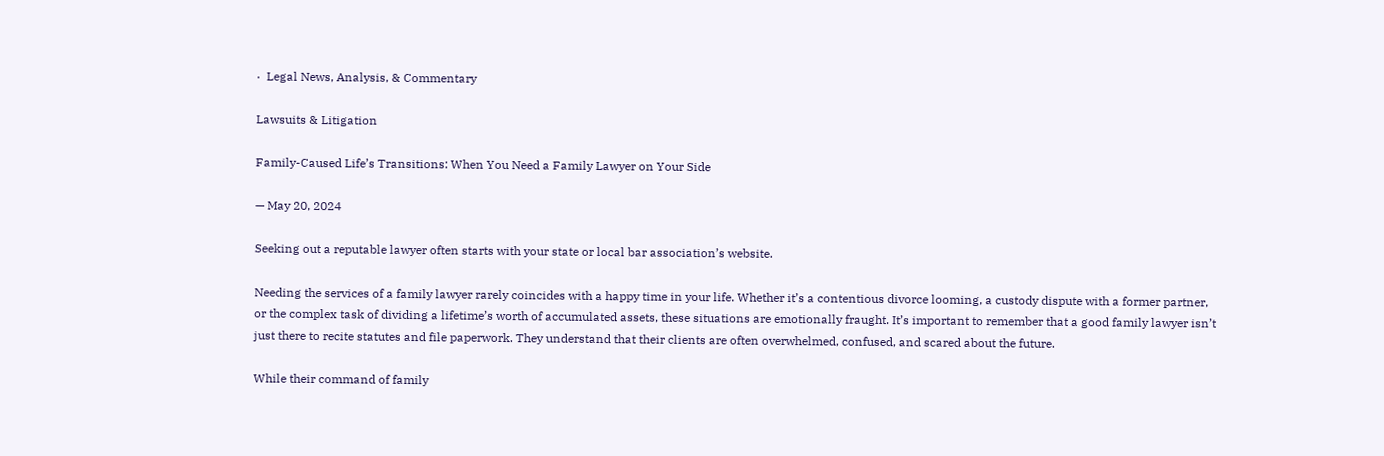·  Legal News, Analysis, & Commentary

Lawsuits & Litigation

Family-Caused Life’s Transitions: When You Need a Family Lawyer on Your Side

— May 20, 2024

Seeking out a reputable lawyer often starts with your state or local bar association’s website.

Needing the services of a family lawyer rarely coincides with a happy time in your life. Whether it’s a contentious divorce looming, a custody dispute with a former partner, or the complex task of dividing a lifetime’s worth of accumulated assets, these situations are emotionally fraught. It’s important to remember that a good family lawyer isn’t just there to recite statutes and file paperwork. They understand that their clients are often overwhelmed, confused, and scared about the future.

While their command of family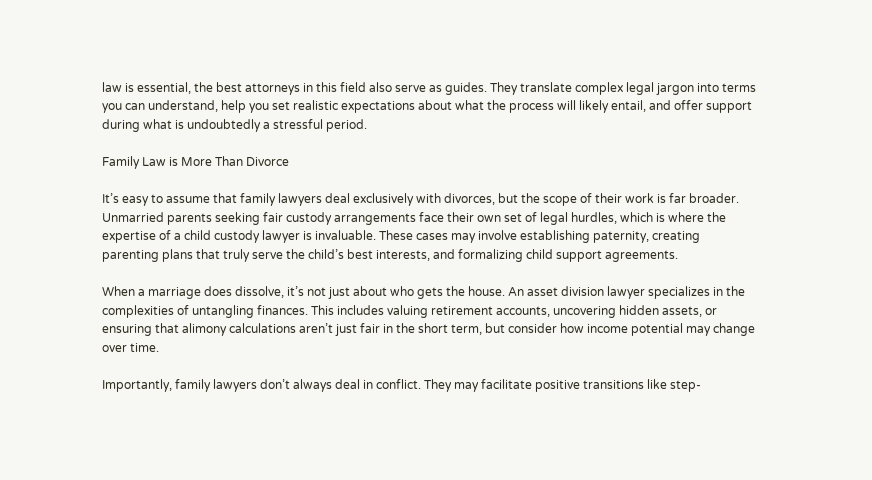law is essential, the best attorneys in this field also serve as guides. They translate complex legal jargon into terms you can understand, help you set realistic expectations about what the process will likely entail, and offer support during what is undoubtedly a stressful period.

Family Law is More Than Divorce

It’s easy to assume that family lawyers deal exclusively with divorces, but the scope of their work is far broader. Unmarried parents seeking fair custody arrangements face their own set of legal hurdles, which is where the expertise of a child custody lawyer is invaluable. These cases may involve establishing paternity, creating parenting plans that truly serve the child’s best interests, and formalizing child support agreements.

When a marriage does dissolve, it’s not just about who gets the house. An asset division lawyer specializes in the complexities of untangling finances. This includes valuing retirement accounts, uncovering hidden assets, or ensuring that alimony calculations aren’t just fair in the short term, but consider how income potential may change over time.

Importantly, family lawyers don’t always deal in conflict. They may facilitate positive transitions like step-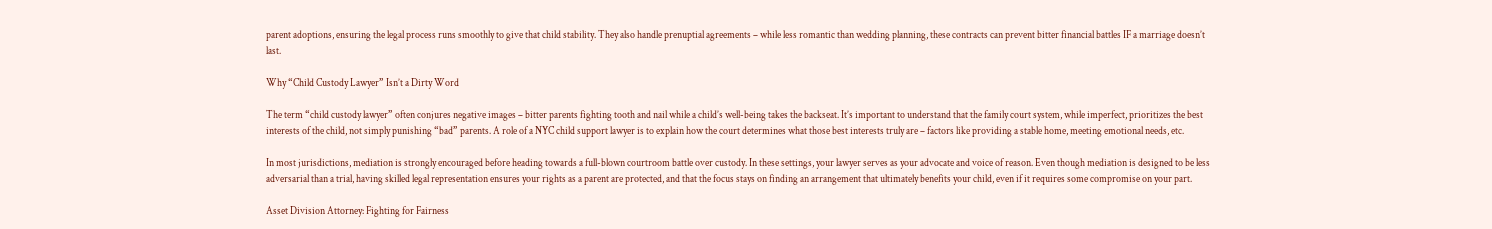parent adoptions, ensuring the legal process runs smoothly to give that child stability. They also handle prenuptial agreements – while less romantic than wedding planning, these contracts can prevent bitter financial battles IF a marriage doesn’t last.

Why “Child Custody Lawyer” Isn’t a Dirty Word

The term “child custody lawyer” often conjures negative images – bitter parents fighting tooth and nail while a child’s well-being takes the backseat. It’s important to understand that the family court system, while imperfect, prioritizes the best interests of the child, not simply punishing “bad” parents. A role of a NYC child support lawyer is to explain how the court determines what those best interests truly are – factors like providing a stable home, meeting emotional needs, etc.

In most jurisdictions, mediation is strongly encouraged before heading towards a full-blown courtroom battle over custody. In these settings, your lawyer serves as your advocate and voice of reason. Even though mediation is designed to be less adversarial than a trial, having skilled legal representation ensures your rights as a parent are protected, and that the focus stays on finding an arrangement that ultimately benefits your child, even if it requires some compromise on your part.

Asset Division Attorney: Fighting for Fairness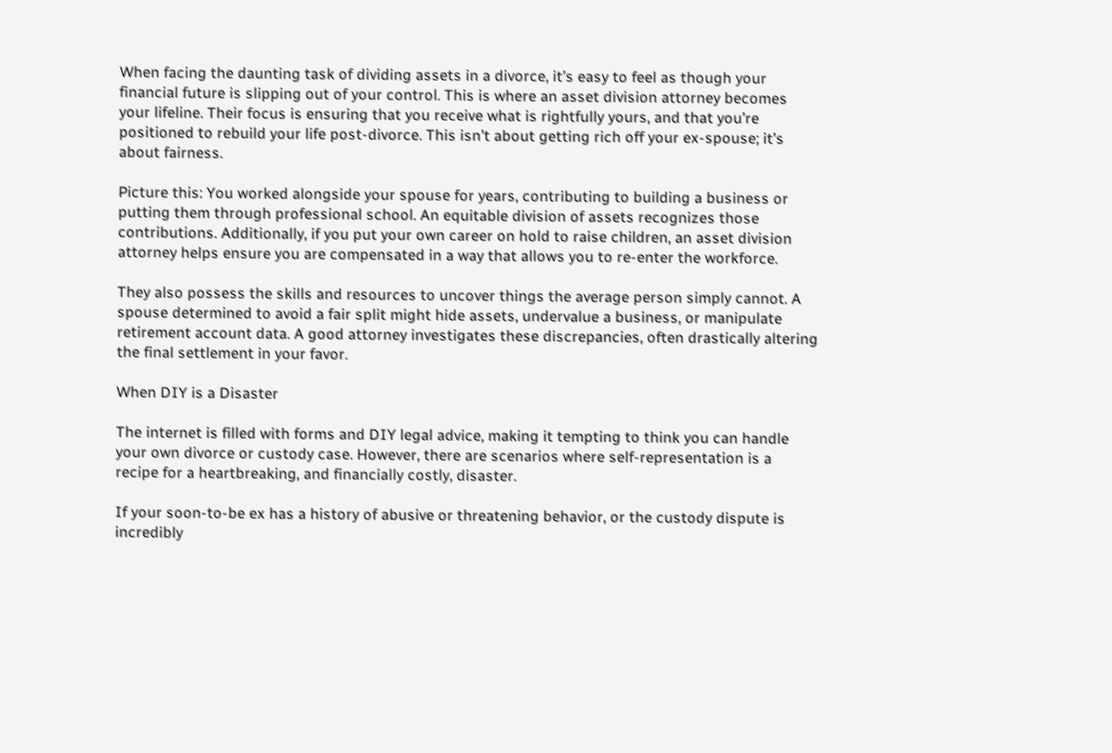When facing the daunting task of dividing assets in a divorce, it’s easy to feel as though your financial future is slipping out of your control. This is where an asset division attorney becomes your lifeline. Their focus is ensuring that you receive what is rightfully yours, and that you’re positioned to rebuild your life post-divorce. This isn’t about getting rich off your ex-spouse; it’s about fairness.

Picture this: You worked alongside your spouse for years, contributing to building a business or putting them through professional school. An equitable division of assets recognizes those contributions. Additionally, if you put your own career on hold to raise children, an asset division attorney helps ensure you are compensated in a way that allows you to re-enter the workforce.

They also possess the skills and resources to uncover things the average person simply cannot. A spouse determined to avoid a fair split might hide assets, undervalue a business, or manipulate retirement account data. A good attorney investigates these discrepancies, often drastically altering the final settlement in your favor.

When DIY is a Disaster

The internet is filled with forms and DIY legal advice, making it tempting to think you can handle your own divorce or custody case. However, there are scenarios where self-representation is a recipe for a heartbreaking, and financially costly, disaster.

If your soon-to-be ex has a history of abusive or threatening behavior, or the custody dispute is incredibly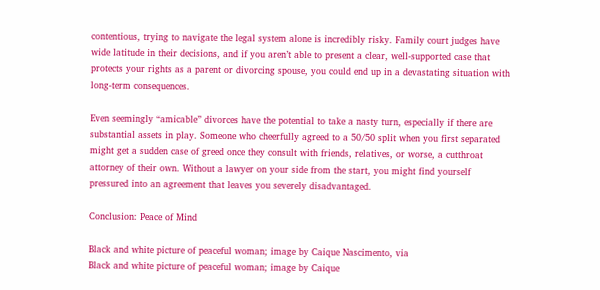contentious, trying to navigate the legal system alone is incredibly risky. Family court judges have wide latitude in their decisions, and if you aren’t able to present a clear, well-supported case that protects your rights as a parent or divorcing spouse, you could end up in a devastating situation with long-term consequences.

Even seemingly “amicable” divorces have the potential to take a nasty turn, especially if there are substantial assets in play. Someone who cheerfully agreed to a 50/50 split when you first separated might get a sudden case of greed once they consult with friends, relatives, or worse, a cutthroat attorney of their own. Without a lawyer on your side from the start, you might find yourself pressured into an agreement that leaves you severely disadvantaged.

Conclusion: Peace of Mind

Black and white picture of peaceful woman; image by Caique Nascimento, via
Black and white picture of peaceful woman; image by Caique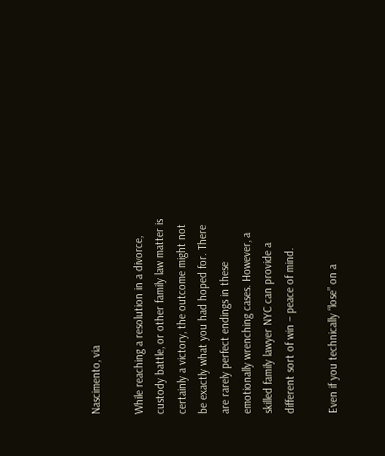Nascimento, via

While reaching a resolution in a divorce, custody battle, or other family law matter is certainly a victory, the outcome might not be exactly what you had hoped for. There are rarely perfect endings in these emotionally wrenching cases. However, a skilled family lawyer NYC can provide a different sort of win – peace of mind.

Even if you technically “lose” on a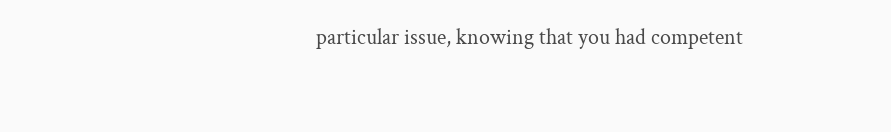particular issue, knowing that you had competent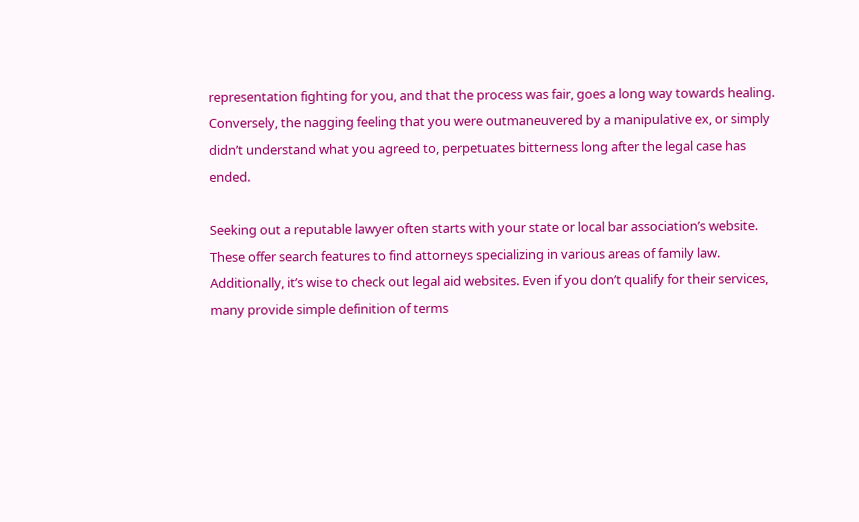representation fighting for you, and that the process was fair, goes a long way towards healing. Conversely, the nagging feeling that you were outmaneuvered by a manipulative ex, or simply didn’t understand what you agreed to, perpetuates bitterness long after the legal case has ended.

Seeking out a reputable lawyer often starts with your state or local bar association’s website. These offer search features to find attorneys specializing in various areas of family law. Additionally, it’s wise to check out legal aid websites. Even if you don’t qualify for their services, many provide simple definition of terms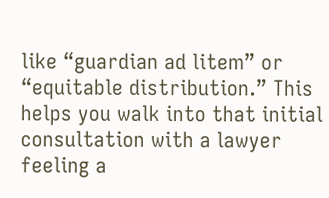like “guardian ad litem” or “equitable distribution.” This helps you walk into that initial consultation with a lawyer feeling a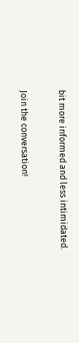bit more informed and less intimidated.

Join the conversation!